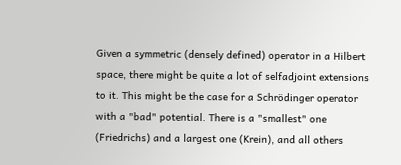Given a symmetric (densely defined) operator in a Hilbert space, there might be quite a lot of selfadjoint extensions to it. This might be the case for a Schrödinger operator with a "bad" potential. There is a "smallest" one (Friedrichs) and a largest one (Krein), and all others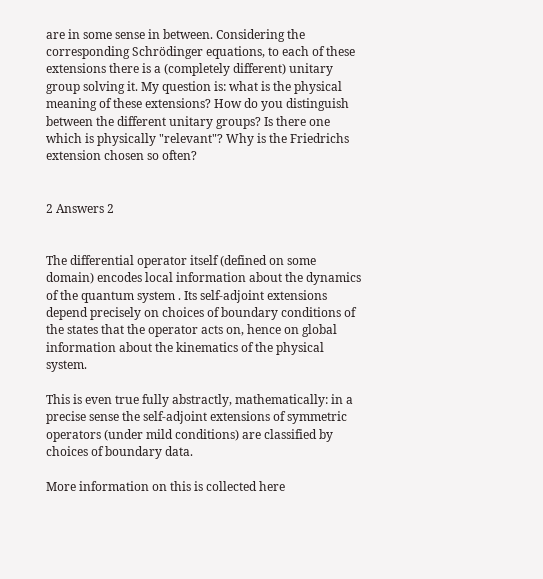are in some sense in between. Considering the corresponding Schrödinger equations, to each of these extensions there is a (completely different) unitary group solving it. My question is: what is the physical meaning of these extensions? How do you distinguish between the different unitary groups? Is there one which is physically "relevant"? Why is the Friedrichs extension chosen so often?


2 Answers 2


The differential operator itself (defined on some domain) encodes local information about the dynamics of the quantum system . Its self-adjoint extensions depend precisely on choices of boundary conditions of the states that the operator acts on, hence on global information about the kinematics of the physical system.

This is even true fully abstractly, mathematically: in a precise sense the self-adjoint extensions of symmetric operators (under mild conditions) are classified by choices of boundary data.

More information on this is collected here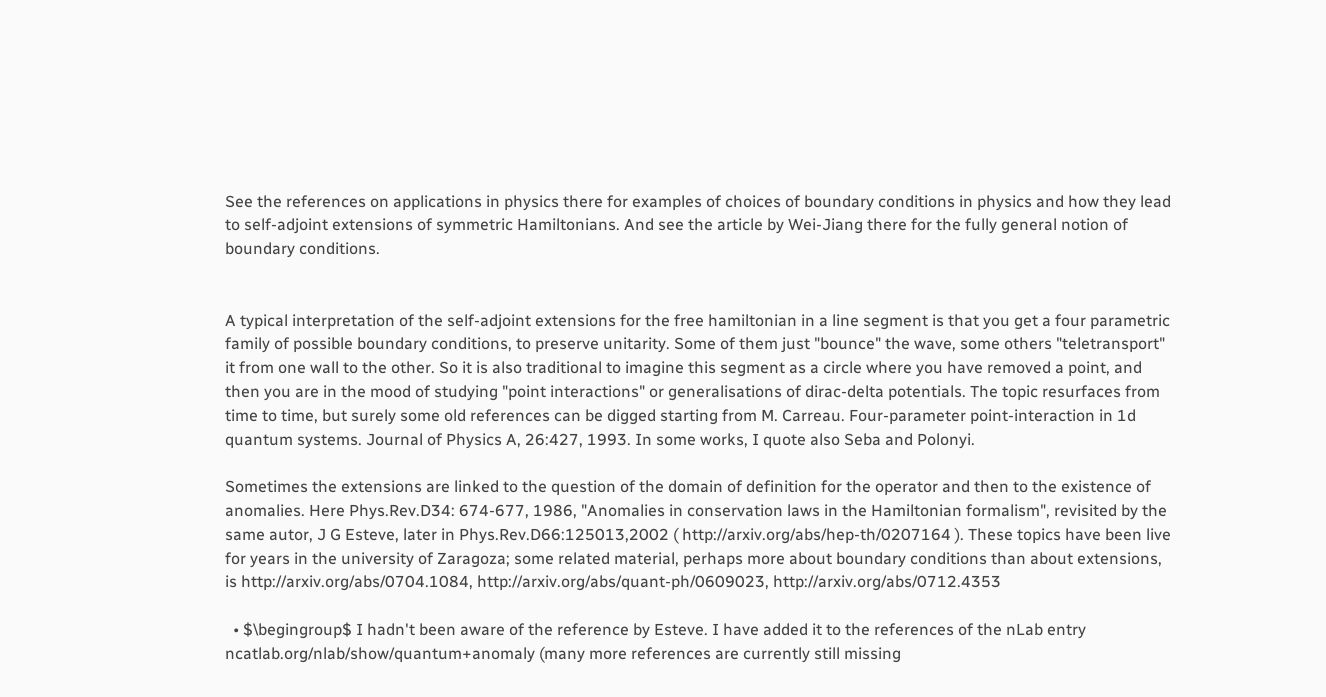See the references on applications in physics there for examples of choices of boundary conditions in physics and how they lead to self-adjoint extensions of symmetric Hamiltonians. And see the article by Wei-Jiang there for the fully general notion of boundary conditions.


A typical interpretation of the self-adjoint extensions for the free hamiltonian in a line segment is that you get a four parametric family of possible boundary conditions, to preserve unitarity. Some of them just "bounce" the wave, some others "teletransport" it from one wall to the other. So it is also traditional to imagine this segment as a circle where you have removed a point, and then you are in the mood of studying "point interactions" or generalisations of dirac-delta potentials. The topic resurfaces from time to time, but surely some old references can be digged starting from M. Carreau. Four-parameter point-interaction in 1d quantum systems. Journal of Physics A, 26:427, 1993. In some works, I quote also Seba and Polonyi.

Sometimes the extensions are linked to the question of the domain of definition for the operator and then to the existence of anomalies. Here Phys.Rev.D34: 674-677, 1986, "Anomalies in conservation laws in the Hamiltonian formalism", revisited by the same autor, J G Esteve, later in Phys.Rev.D66:125013,2002 ( http://arxiv.org/abs/hep-th/0207164 ). These topics have been live for years in the university of Zaragoza; some related material, perhaps more about boundary conditions than about extensions, is http://arxiv.org/abs/0704.1084, http://arxiv.org/abs/quant-ph/0609023, http://arxiv.org/abs/0712.4353

  • $\begingroup$ I hadn't been aware of the reference by Esteve. I have added it to the references of the nLab entry ncatlab.org/nlab/show/quantum+anomaly (many more references are currently still missing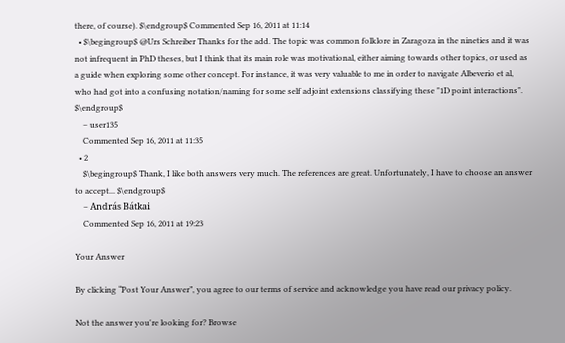there, of course). $\endgroup$ Commented Sep 16, 2011 at 11:14
  • $\begingroup$ @Urs Schreiber Thanks for the add. The topic was common folklore in Zaragoza in the nineties and it was not infrequent in PhD theses, but I think that its main role was motivational, either aiming towards other topics, or used as a guide when exploring some other concept. For instance, it was very valuable to me in order to navigate Albeverio et al, who had got into a confusing notation/naming for some self adjoint extensions classifying these "1D point interactions". $\endgroup$
    – user135
    Commented Sep 16, 2011 at 11:35
  • 2
    $\begingroup$ Thank, I like both answers very much. The references are great. Unfortunately, I have to choose an answer to accept... $\endgroup$
    – András Bátkai
    Commented Sep 16, 2011 at 19:23

Your Answer

By clicking “Post Your Answer”, you agree to our terms of service and acknowledge you have read our privacy policy.

Not the answer you're looking for? Browse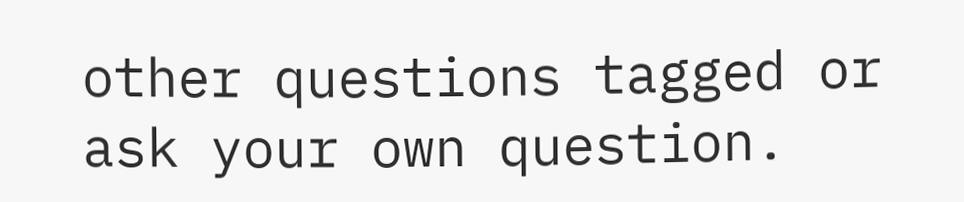other questions tagged or ask your own question.